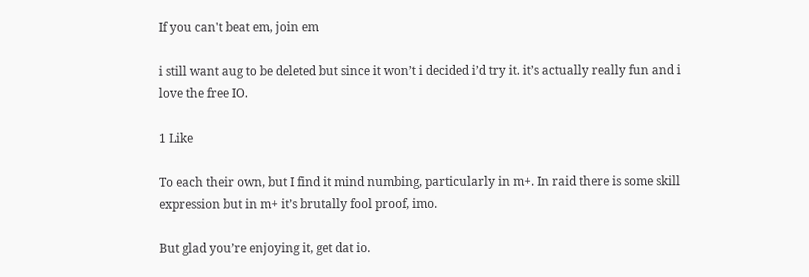If you can't beat em, join em

i still want aug to be deleted but since it won’t i decided i’d try it. it’s actually really fun and i love the free IO.

1 Like

To each their own, but I find it mind numbing, particularly in m+. In raid there is some skill expression but in m+ it’s brutally fool proof, imo.

But glad you’re enjoying it, get dat io.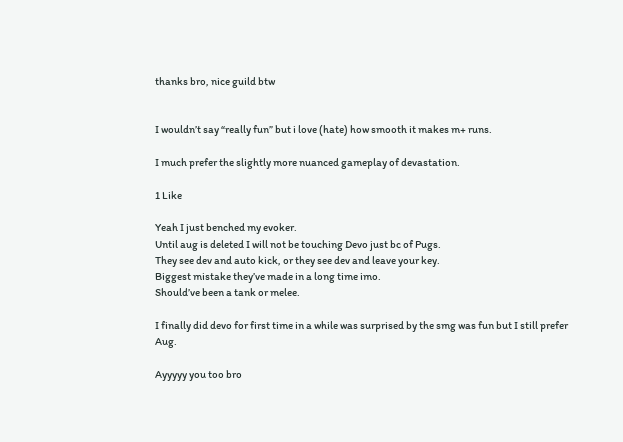thanks bro, nice guild btw


I wouldn’t say “really fun” but i love (hate) how smooth it makes m+ runs.

I much prefer the slightly more nuanced gameplay of devastation.

1 Like

Yeah I just benched my evoker.
Until aug is deleted I will not be touching Devo just bc of Pugs.
They see dev and auto kick, or they see dev and leave your key.
Biggest mistake they’ve made in a long time imo.
Should’ve been a tank or melee.

I finally did devo for first time in a while was surprised by the smg was fun but I still prefer Aug.

Ayyyyy you too bro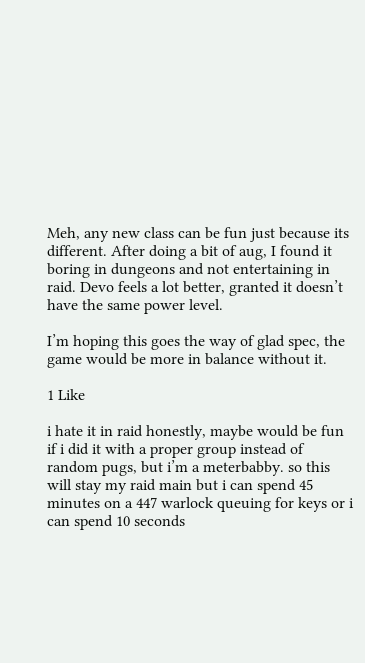Meh, any new class can be fun just because its different. After doing a bit of aug, I found it boring in dungeons and not entertaining in raid. Devo feels a lot better, granted it doesn’t have the same power level.

I’m hoping this goes the way of glad spec, the game would be more in balance without it.

1 Like

i hate it in raid honestly, maybe would be fun if i did it with a proper group instead of random pugs, but i’m a meterbabby. so this will stay my raid main but i can spend 45 minutes on a 447 warlock queuing for keys or i can spend 10 seconds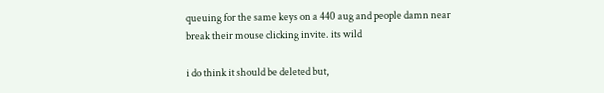queuing for the same keys on a 440 aug and people damn near break their mouse clicking invite. its wild

i do think it should be deleted but,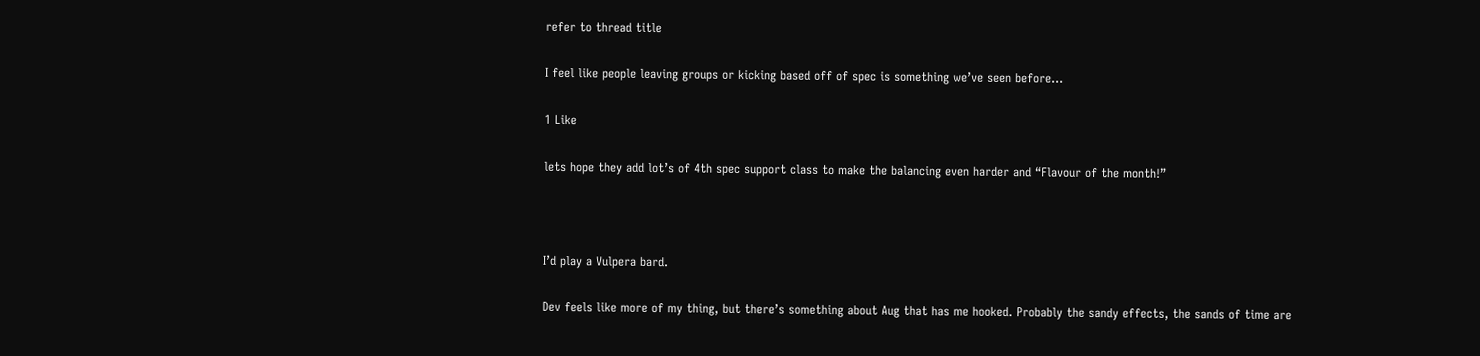refer to thread title

I feel like people leaving groups or kicking based off of spec is something we’ve seen before…

1 Like

lets hope they add lot’s of 4th spec support class to make the balancing even harder and “Flavour of the month!”



I’d play a Vulpera bard.

Dev feels like more of my thing, but there’s something about Aug that has me hooked. Probably the sandy effects, the sands of time are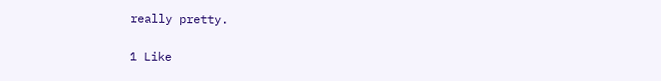really pretty.

1 Like